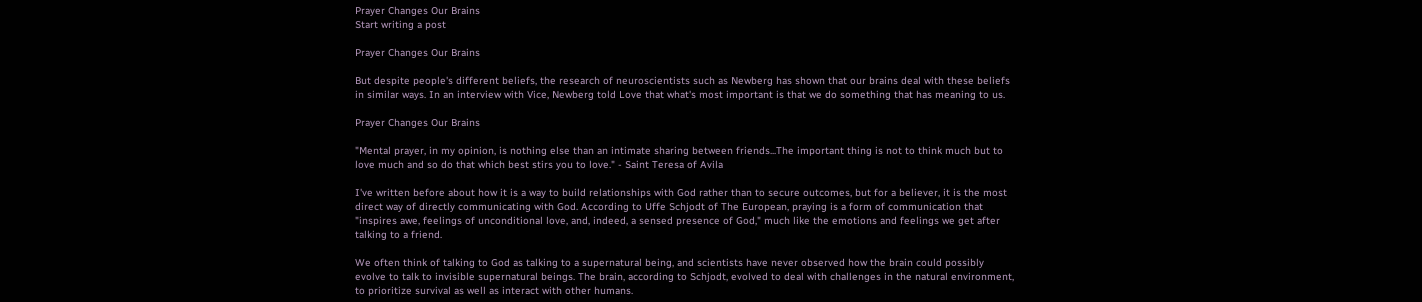Prayer Changes Our Brains
Start writing a post

Prayer Changes Our Brains

But despite people's different beliefs, the research of neuroscientists such as Newberg has shown that our brains deal with these beliefs in similar ways. In an interview with Vice, Newberg told Love that what's most important is that we do something that has meaning to us.

Prayer Changes Our Brains

"Mental prayer, in my opinion, is nothing else than an intimate sharing between friends...The important thing is not to think much but to love much and so do that which best stirs you to love." - Saint Teresa of Avila

I've written before about how it is a way to build relationships with God rather than to secure outcomes, but for a believer, it is the most direct way of directly communicating with God. According to Uffe Schjodt of The European, praying is a form of communication that "inspires awe, feelings of unconditional love, and, indeed, a sensed presence of God," much like the emotions and feelings we get after talking to a friend.

We often think of talking to God as talking to a supernatural being, and scientists have never observed how the brain could possibly evolve to talk to invisible supernatural beings. The brain, according to Schjodt, evolved to deal with challenges in the natural environment, to prioritize survival as well as interact with other humans.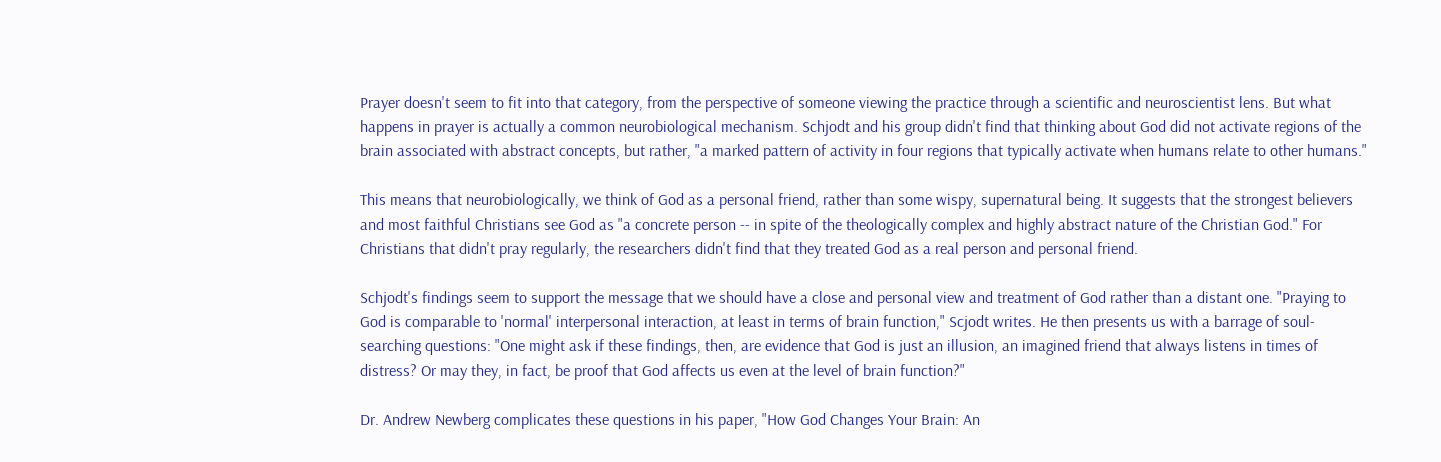Prayer doesn't seem to fit into that category, from the perspective of someone viewing the practice through a scientific and neuroscientist lens. But what happens in prayer is actually a common neurobiological mechanism. Schjodt and his group didn't find that thinking about God did not activate regions of the brain associated with abstract concepts, but rather, "a marked pattern of activity in four regions that typically activate when humans relate to other humans."

This means that neurobiologically, we think of God as a personal friend, rather than some wispy, supernatural being. It suggests that the strongest believers and most faithful Christians see God as "a concrete person -- in spite of the theologically complex and highly abstract nature of the Christian God." For Christians that didn't pray regularly, the researchers didn't find that they treated God as a real person and personal friend.

Schjodt's findings seem to support the message that we should have a close and personal view and treatment of God rather than a distant one. "Praying to God is comparable to 'normal' interpersonal interaction, at least in terms of brain function," Scjodt writes. He then presents us with a barrage of soul-searching questions: "One might ask if these findings, then, are evidence that God is just an illusion, an imagined friend that always listens in times of distress? Or may they, in fact, be proof that God affects us even at the level of brain function?"

Dr. Andrew Newberg complicates these questions in his paper, "How God Changes Your Brain: An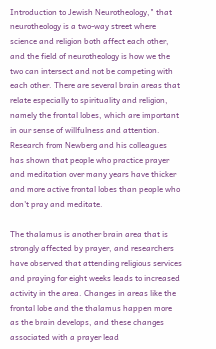Introduction to Jewish Neurotheology," that neurotheology is a two-way street where science and religion both affect each other, and the field of neurotheology is how we the two can intersect and not be competing with each other. There are several brain areas that relate especially to spirituality and religion, namely the frontal lobes, which are important in our sense of willfulness and attention. Research from Newberg and his colleagues has shown that people who practice prayer and meditation over many years have thicker and more active frontal lobes than people who don't pray and meditate.

The thalamus is another brain area that is strongly affected by prayer, and researchers have observed that attending religious services and praying for eight weeks leads to increased activity in the area. Changes in areas like the frontal lobe and the thalamus happen more as the brain develops, and these changes associated with a prayer lead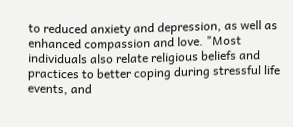to reduced anxiety and depression, as well as enhanced compassion and love. "Most individuals also relate religious beliefs and practices to better coping during stressful life events, and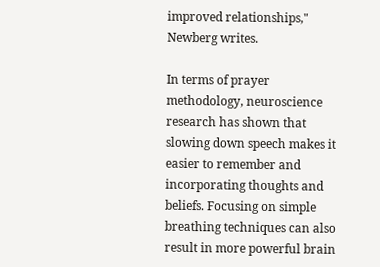improved relationships," Newberg writes.

In terms of prayer methodology, neuroscience research has shown that slowing down speech makes it easier to remember and incorporating thoughts and beliefs. Focusing on simple breathing techniques can also result in more powerful brain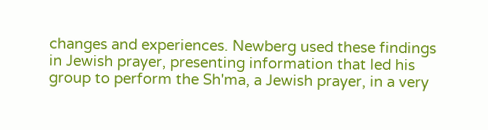changes and experiences. Newberg used these findings in Jewish prayer, presenting information that led his group to perform the Sh'ma, a Jewish prayer, in a very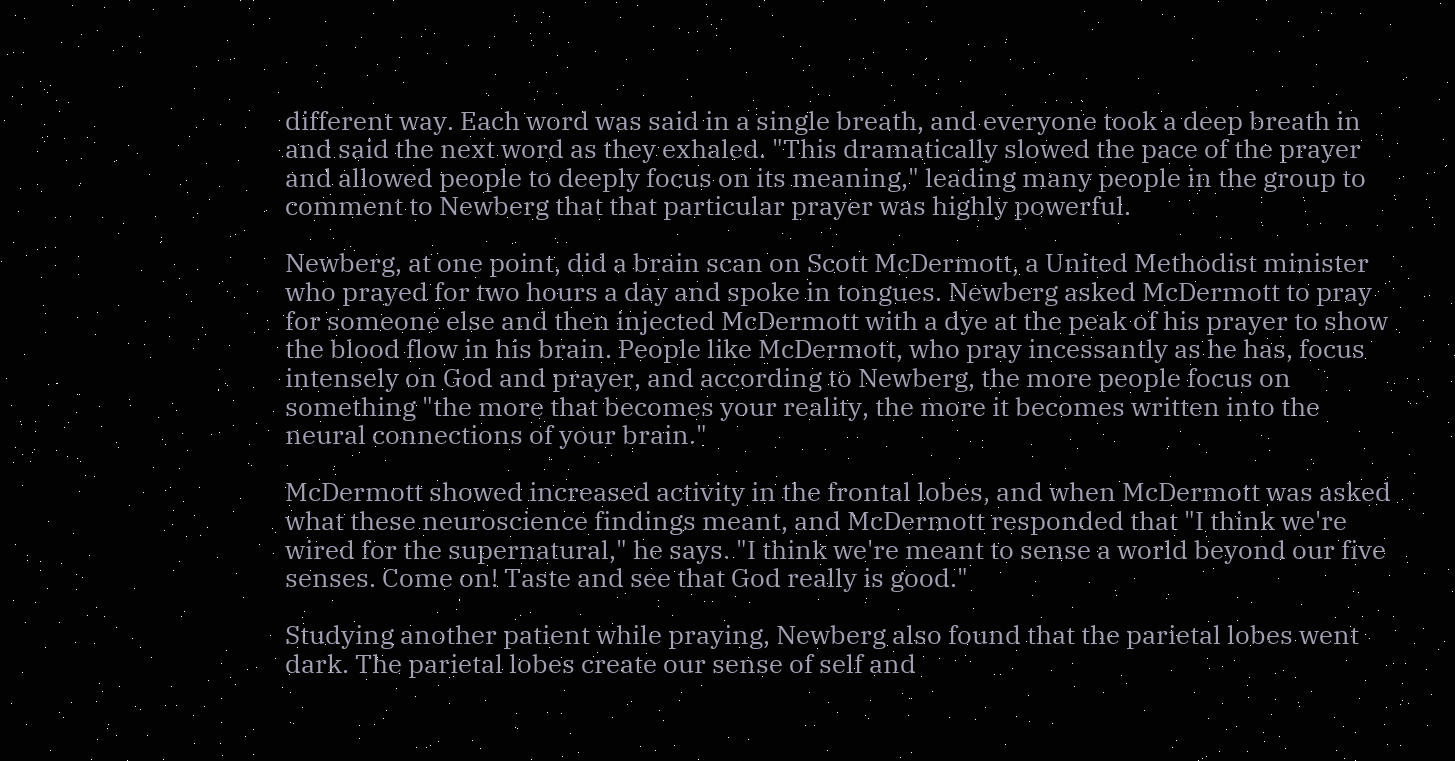different way. Each word was said in a single breath, and everyone took a deep breath in and said the next word as they exhaled. "This dramatically slowed the pace of the prayer and allowed people to deeply focus on its meaning," leading many people in the group to comment to Newberg that that particular prayer was highly powerful.

Newberg, at one point, did a brain scan on Scott McDermott, a United Methodist minister who prayed for two hours a day and spoke in tongues. Newberg asked McDermott to pray for someone else and then injected McDermott with a dye at the peak of his prayer to show the blood flow in his brain. People like McDermott, who pray incessantly as he has, focus intensely on God and prayer, and according to Newberg, the more people focus on something "the more that becomes your reality, the more it becomes written into the neural connections of your brain."

McDermott showed increased activity in the frontal lobes, and when McDermott was asked what these neuroscience findings meant, and McDermott responded that "I think we're wired for the supernatural," he says. "I think we're meant to sense a world beyond our five senses. Come on! Taste and see that God really is good."

Studying another patient while praying, Newberg also found that the parietal lobes went dark. The parietal lobes create our sense of self and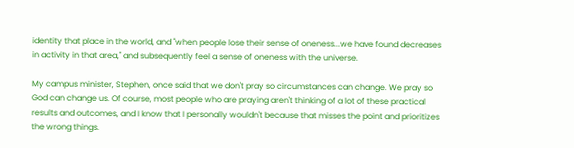identity that place in the world, and "when people lose their sense of oneness...we have found decreases in activity in that area," and subsequently feel a sense of oneness with the universe.

My campus minister, Stephen, once said that we don't pray so circumstances can change. We pray so God can change us. Of course, most people who are praying aren't thinking of a lot of these practical results and outcomes, and I know that I personally wouldn't because that misses the point and prioritizes the wrong things.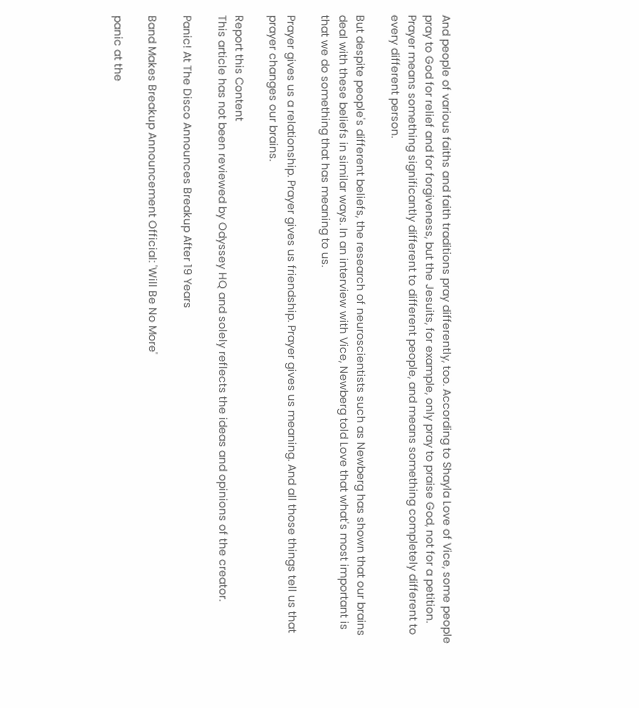And people of various faiths and faith traditions pray differently, too. According to Shayla Love of Vice, some people pray to God for relief and for forgiveness, but the Jesuits, for example, only pray to praise God, not for a petition. Prayer means something significantly different to different people, and means something completely different to every different person.

But despite people's different beliefs, the research of neuroscientists such as Newberg has shown that our brains deal with these beliefs in similar ways. In an interview with Vice, Newberg told Love that what's most important is that we do something that has meaning to us.

Prayer gives us a relationship. Prayer gives us friendship. Prayer gives us meaning. And all those things tell us that prayer changes our brains.

Report this Content
This article has not been reviewed by Odyssey HQ and solely reflects the ideas and opinions of the creator.

Panic! At The Disco Announces Breakup After 19 Years

Band Makes Breakup Announcement Official: 'Will Be No More'

panic at the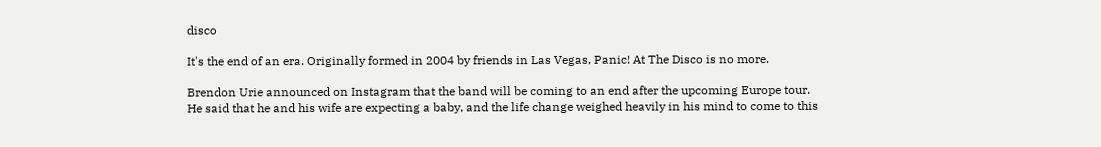disco

It's the end of an era. Originally formed in 2004 by friends in Las Vegas, Panic! At The Disco is no more.

Brendon Urie announced on Instagram that the band will be coming to an end after the upcoming Europe tour. He said that he and his wife are expecting a baby, and the life change weighed heavily in his mind to come to this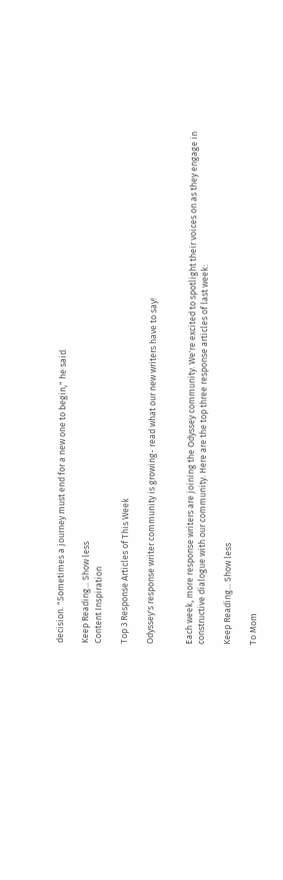decision. "Sometimes a journey must end for a new one to begin," he said.

Keep Reading... Show less
Content Inspiration

Top 3 Response Articles of This Week

Odyssey's response writer community is growing- read what our new writers have to say!


Each week, more response writers are joining the Odyssey community. We're excited to spotlight their voices on as they engage in constructive dialogue with our community. Here are the top three response articles of last week:

Keep Reading... Show less

To Mom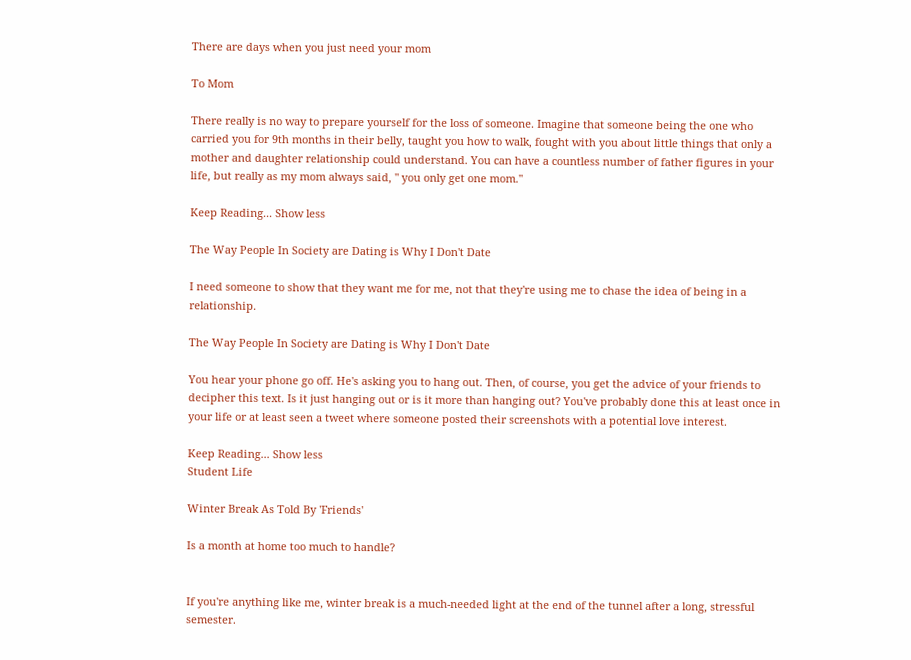There are days when you just need your mom

To Mom

There really is no way to prepare yourself for the loss of someone. Imagine that someone being the one who carried you for 9th months in their belly, taught you how to walk, fought with you about little things that only a mother and daughter relationship could understand. You can have a countless number of father figures in your life, but really as my mom always said, " you only get one mom."

Keep Reading... Show less

The Way People In Society are Dating is Why I Don't Date

I need someone to show that they want me for me, not that they're using me to chase the idea of being in a relationship.

The Way People In Society are Dating is Why I Don't Date

You hear your phone go off. He's asking you to hang out. Then, of course, you get the advice of your friends to decipher this text. Is it just hanging out or is it more than hanging out? You've probably done this at least once in your life or at least seen a tweet where someone posted their screenshots with a potential love interest.

Keep Reading... Show less
Student Life

Winter Break As Told By 'Friends'

Is a month at home too much to handle?


If you're anything like me, winter break is a much-needed light at the end of the tunnel after a long, stressful semester.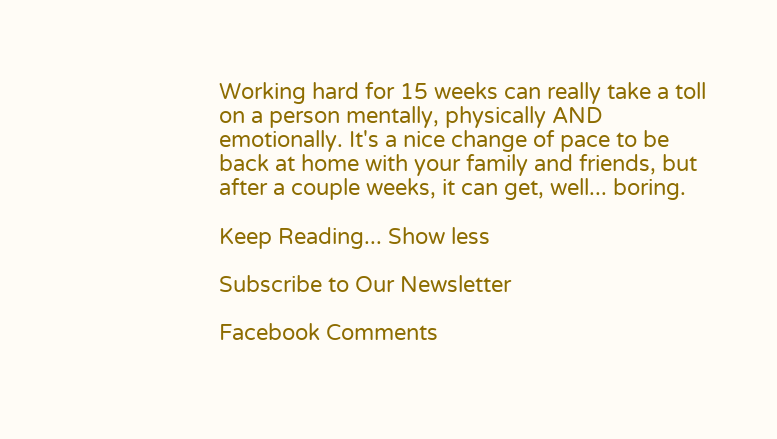Working hard for 15 weeks can really take a toll on a person mentally, physically AND emotionally. It's a nice change of pace to be back at home with your family and friends, but after a couple weeks, it can get, well... boring.

Keep Reading... Show less

Subscribe to Our Newsletter

Facebook Comments